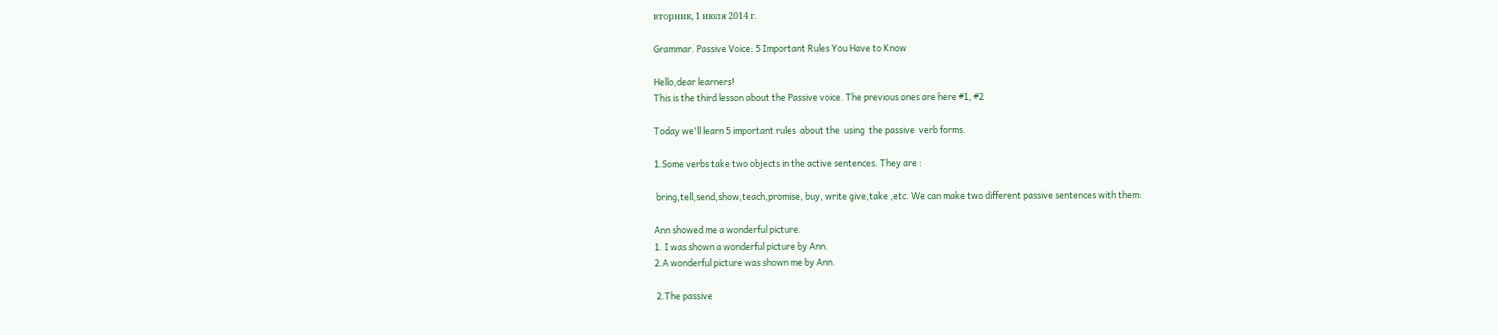вторник, 1 июля 2014 г.

Grammar. Passive Voice: 5 Important Rules You Have to Know

Hello,dear learners!
This is the third lesson about the Passive voice. The previous ones are here #1, #2

Today we'll learn 5 important rules  about the  using  the passive  verb forms.

1.Some verbs take two objects in the active sentences. They are :

 bring,tell,send,show,teach,promise, buy, write give,take ,etc. We can make two different passive sentences with them:

Ann showed me a wonderful picture.
1. I was shown a wonderful picture by Ann.
2.A wonderful picture was shown me by Ann.

 2.The passive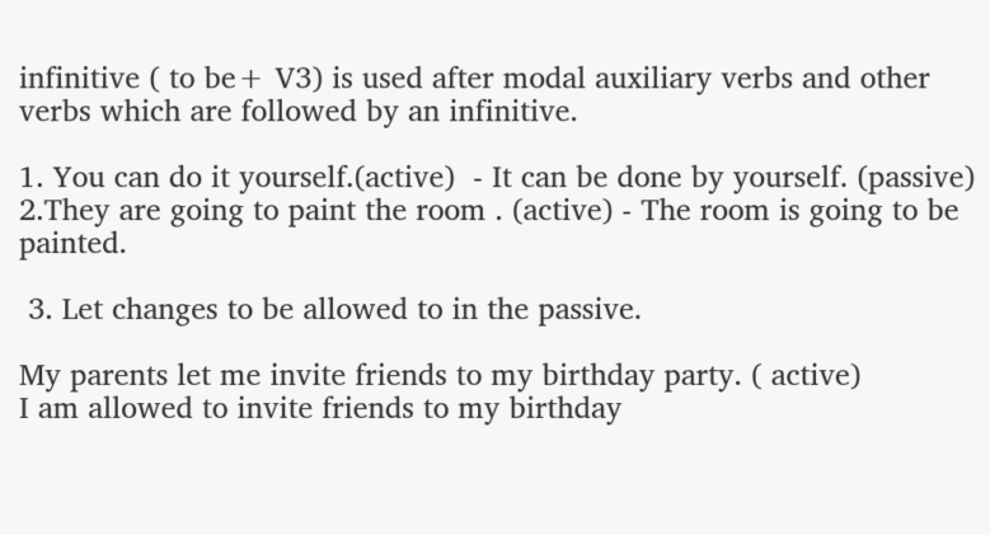infinitive ( to be+ V3) is used after modal auxiliary verbs and other verbs which are followed by an infinitive.

1. You can do it yourself.(active)  - It can be done by yourself. (passive)
2.They are going to paint the room . (active) - The room is going to be painted.

 3. Let changes to be allowed to in the passive.

My parents let me invite friends to my birthday party. ( active)
I am allowed to invite friends to my birthday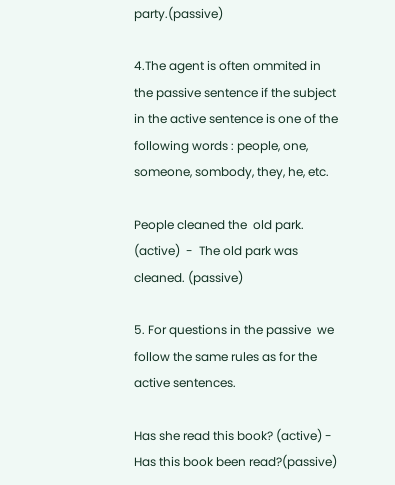party.(passive)

4.The agent is often ommited in the passive sentence if the subject in the active sentence is one of the following words : people, one, someone, sombody, they, he, etc.

People cleaned the  old park. (active)  -  The old park was cleaned. (passive)

5. For questions in the passive  we follow the same rules as for the active sentences.

Has she read this book? (active) - Has this book been read?(passive)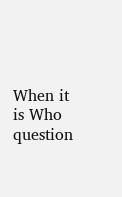When it is Who question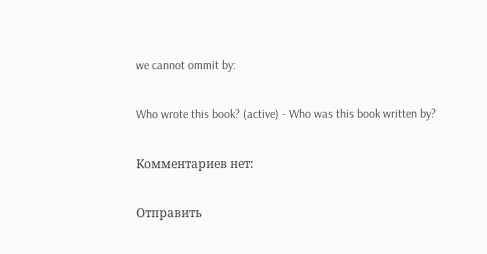we cannot ommit by:

Who wrote this book? (active) - Who was this book written by?

Комментариев нет:

Отправить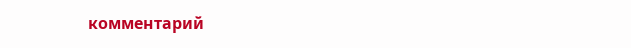комментарий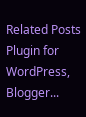Related Posts Plugin for WordPress, Blogger...